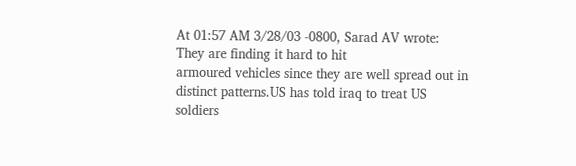At 01:57 AM 3/28/03 -0800, Sarad AV wrote:
They are finding it hard to hit
armoured vehicles since they are well spread out in
distinct patterns.US has told iraq to treat US
soldiers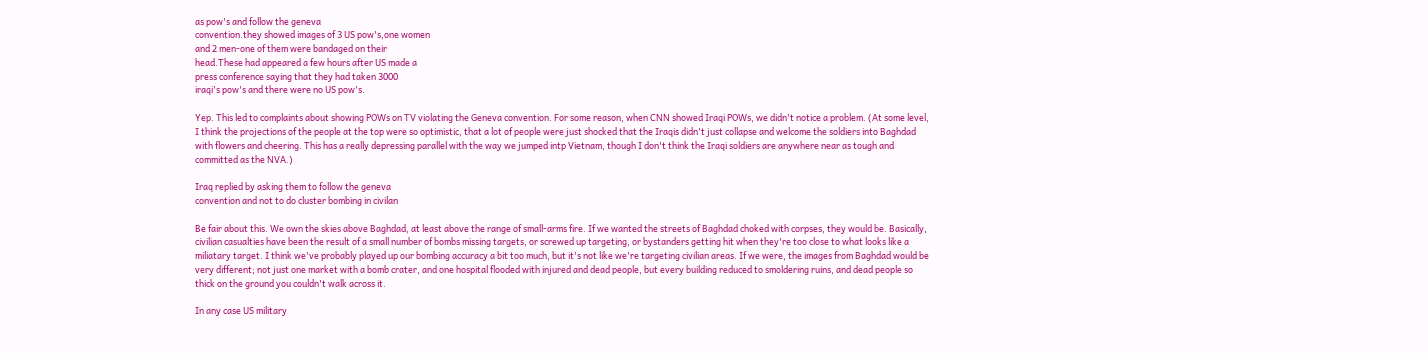as pow's and follow the geneva
convention.they showed images of 3 US pow's,one women
and 2 men-one of them were bandaged on their
head.These had appeared a few hours after US made a
press conference saying that they had taken 3000
iraqi's pow's and there were no US pow's.

Yep. This led to complaints about showing POWs on TV violating the Geneva convention. For some reason, when CNN showed Iraqi POWs, we didn't notice a problem. (At some level, I think the projections of the people at the top were so optimistic, that a lot of people were just shocked that the Iraqis didn't just collapse and welcome the soldiers into Baghdad with flowers and cheering. This has a really depressing parallel with the way we jumped intp Vietnam, though I don't think the Iraqi soldiers are anywhere near as tough and committed as the NVA.)

Iraq replied by asking them to follow the geneva
convention and not to do cluster bombing in civilan

Be fair about this. We own the skies above Baghdad, at least above the range of small-arms fire. If we wanted the streets of Baghdad choked with corpses, they would be. Basically, civilian casualties have been the result of a small number of bombs missing targets, or screwed up targeting, or bystanders getting hit when they're too close to what looks like a miliatary target. I think we've probably played up our bombing accuracy a bit too much, but it's not like we're targeting civilian areas. If we were, the images from Baghdad would be very different; not just one market with a bomb crater, and one hospital flooded with injured and dead people, but every building reduced to smoldering ruins, and dead people so thick on the ground you couldn't walk across it.

In any case US military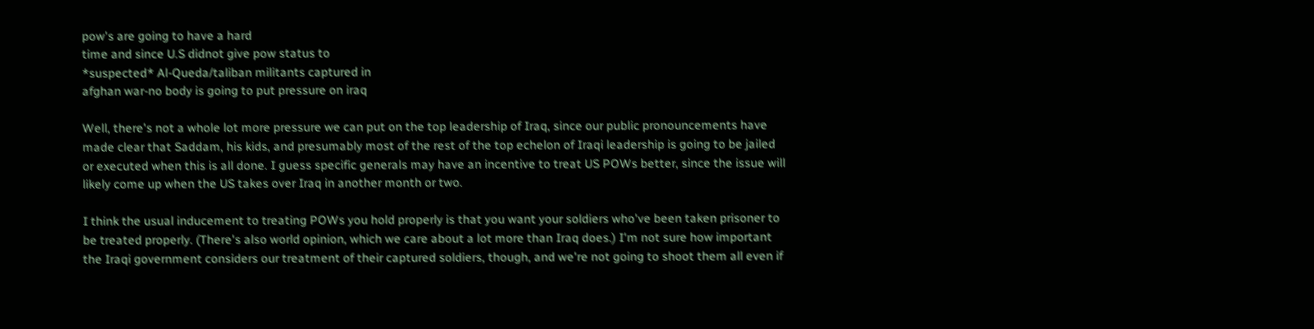pow's are going to have a hard
time and since U.S didnot give pow status to
*suspected* Al-Queda/taliban militants captured in
afghan war-no body is going to put pressure on iraq

Well, there's not a whole lot more pressure we can put on the top leadership of Iraq, since our public pronouncements have made clear that Saddam, his kids, and presumably most of the rest of the top echelon of Iraqi leadership is going to be jailed or executed when this is all done. I guess specific generals may have an incentive to treat US POWs better, since the issue will likely come up when the US takes over Iraq in another month or two.

I think the usual inducement to treating POWs you hold properly is that you want your soldiers who've been taken prisoner to be treated properly. (There's also world opinion, which we care about a lot more than Iraq does.) I'm not sure how important the Iraqi government considers our treatment of their captured soldiers, though, and we're not going to shoot them all even if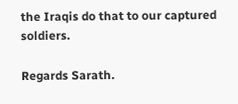the Iraqis do that to our captured soldiers.

Regards Sarath.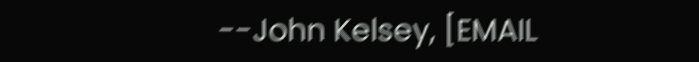--John Kelsey, [EMAIL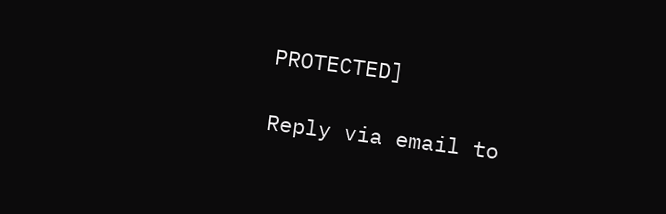PROTECTED]

Reply via email to